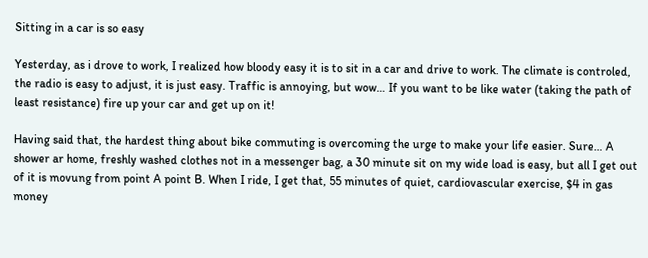Sitting in a car is so easy

Yesterday, as i drove to work, I realized how bloody easy it is to sit in a car and drive to work. The climate is controled, the radio is easy to adjust, it is just easy. Traffic is annoying, but wow… If you want to be like water (taking the path of least resistance) fire up your car and get up on it!

Having said that, the hardest thing about bike commuting is overcoming the urge to make your life easier. Sure… A shower ar home, freshly washed clothes not in a messenger bag, a 30 minute sit on my wide load is easy, but all I get out of it is movung from point A point B. When I ride, I get that, 55 minutes of quiet, cardiovascular exercise, $4 in gas money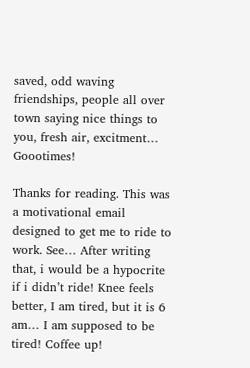saved, odd waving friendships, people all over town saying nice things to you, fresh air, excitment… Goootimes!

Thanks for reading. This was a motivational email designed to get me to ride to work. See… After writing that, i would be a hypocrite if i didn’t ride! Knee feels better, I am tired, but it is 6 am… I am supposed to be tired! Coffee up!